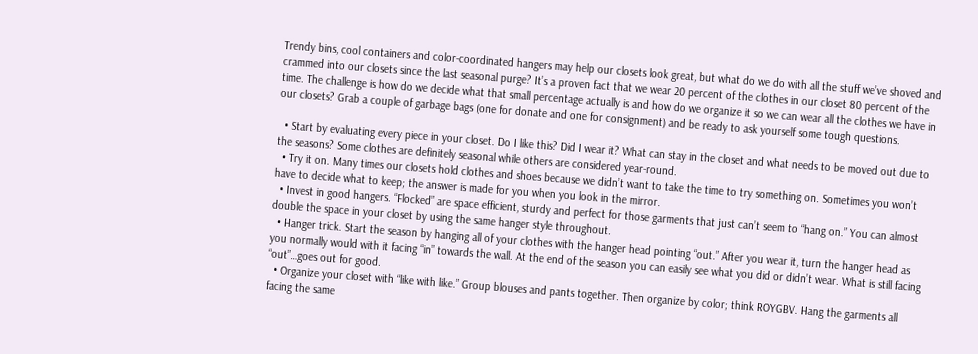Trendy bins, cool containers and color-coordinated hangers may help our closets look great, but what do we do with all the stuff we’ve shoved and crammed into our closets since the last seasonal purge? It’s a proven fact that we wear 20 percent of the clothes in our closet 80 percent of the time. The challenge is how do we decide what that small percentage actually is and how do we organize it so we can wear all the clothes we have in our closets? Grab a couple of garbage bags (one for donate and one for consignment) and be ready to ask yourself some tough questions.

  • Start by evaluating every piece in your closet. Do I like this? Did I wear it? What can stay in the closet and what needs to be moved out due to the seasons? Some clothes are definitely seasonal while others are considered year-round.
  • Try it on. Many times our closets hold clothes and shoes because we didn’t want to take the time to try something on. Sometimes you won’t have to decide what to keep; the answer is made for you when you look in the mirror.
  • Invest in good hangers. “Flocked” are space efficient, sturdy and perfect for those garments that just can’t seem to “hang on.” You can almost double the space in your closet by using the same hanger style throughout.
  • Hanger trick. Start the season by hanging all of your clothes with the hanger head pointing “out.” After you wear it, turn the hanger head as you normally would with it facing “in” towards the wall. At the end of the season you can easily see what you did or didn’t wear. What is still facing “out”…goes out for good.
  • Organize your closet with “like with like.” Group blouses and pants together. Then organize by color; think ROYGBV. Hang the garments all facing the same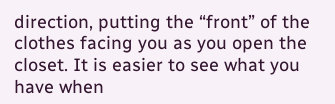direction, putting the “front” of the clothes facing you as you open the closet. It is easier to see what you have when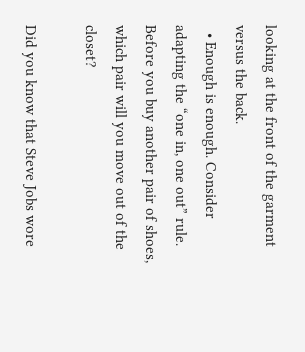looking at the front of the garment versus the back.
  • Enough is enough. Consider adapting the “one in, one out” rule. Before you buy another pair of shoes, which pair will you move out of the closet?

Did you know that Steve Jobs wore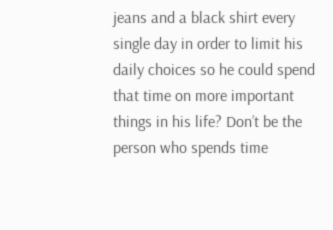jeans and a black shirt every single day in order to limit his daily choices so he could spend that time on more important things in his life? Don’t be the person who spends time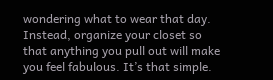wondering what to wear that day. Instead, organize your closet so that anything you pull out will make you feel fabulous. It’s that simple.